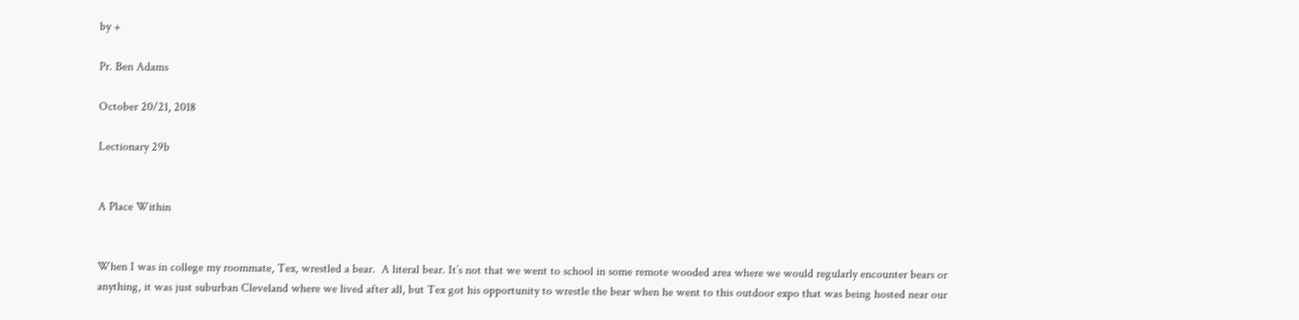by +

Pr. Ben Adams

October 20/21, 2018

Lectionary 29b


A Place Within


When I was in college my roommate, Tex, wrestled a bear.  A literal bear. It’s not that we went to school in some remote wooded area where we would regularly encounter bears or anything, it was just suburban Cleveland where we lived after all, but Tex got his opportunity to wrestle the bear when he went to this outdoor expo that was being hosted near our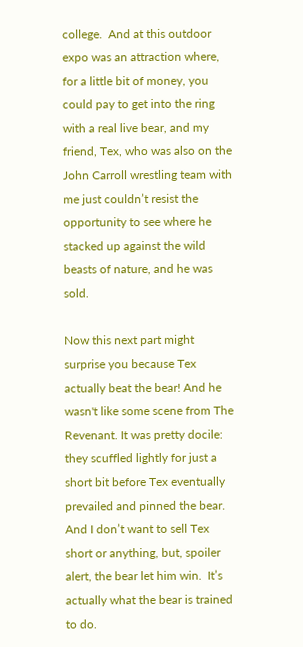college.  And at this outdoor expo was an attraction where, for a little bit of money, you could pay to get into the ring with a real live bear, and my friend, Tex, who was also on the John Carroll wrestling team with me just couldn’t resist the opportunity to see where he stacked up against the wild beasts of nature, and he was sold.

Now this next part might surprise you because Tex actually beat the bear! And he wasn't like some scene from The Revenant. It was pretty docile: they scuffled lightly for just a short bit before Tex eventually prevailed and pinned the bear. And I don’t want to sell Tex short or anything, but, spoiler alert, the bear let him win.  It’s actually what the bear is trained to do.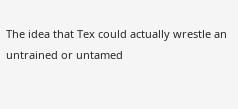The idea that Tex could actually wrestle an untrained or untamed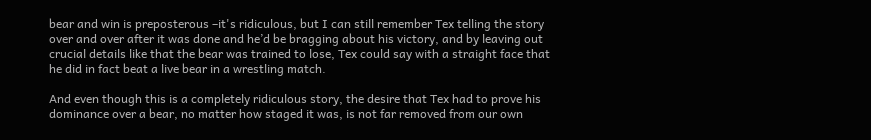bear and win is preposterous –it's ridiculous, but I can still remember Tex telling the story over and over after it was done and he’d be bragging about his victory, and by leaving out crucial details like that the bear was trained to lose, Tex could say with a straight face that he did in fact beat a live bear in a wrestling match.

And even though this is a completely ridiculous story, the desire that Tex had to prove his dominance over a bear, no matter how staged it was, is not far removed from our own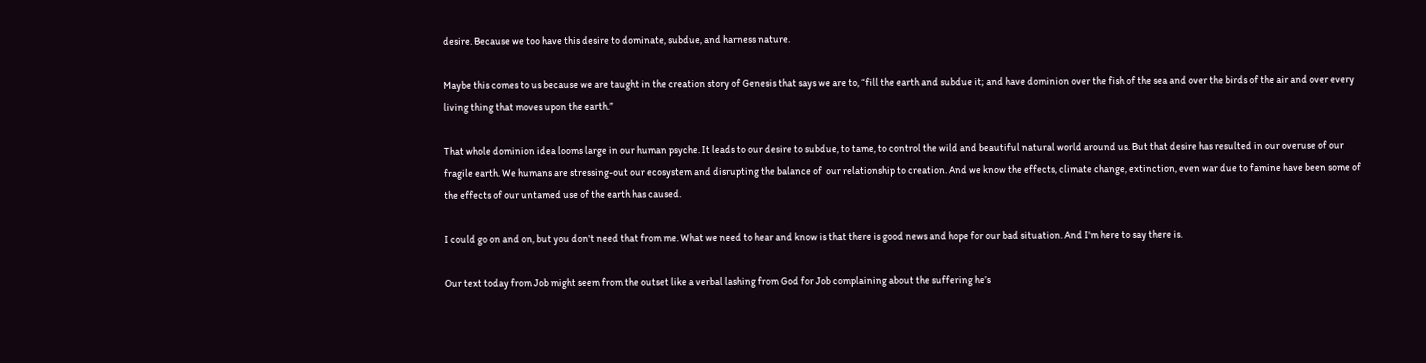desire. Because we too have this desire to dominate, subdue, and harness nature.

Maybe this comes to us because we are taught in the creation story of Genesis that says we are to, “fill the earth and subdue it; and have dominion over the fish of the sea and over the birds of the air and over every living thing that moves upon the earth.”

That whole dominion idea looms large in our human psyche. It leads to our desire to subdue, to tame, to control the wild and beautiful natural world around us. But that desire has resulted in our overuse of our fragile earth. We humans are stressing-out our ecosystem and disrupting the balance of  our relationship to creation. And we know the effects, climate change, extinction, even war due to famine have been some of the effects of our untamed use of the earth has caused.

I could go on and on, but you don't need that from me. What we need to hear and know is that there is good news and hope for our bad situation. And I'm here to say there is.

Our text today from Job might seem from the outset like a verbal lashing from God for Job complaining about the suffering he’s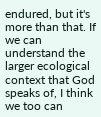endured, but it's more than that. If we can understand the larger ecological context that God speaks of, I think we too can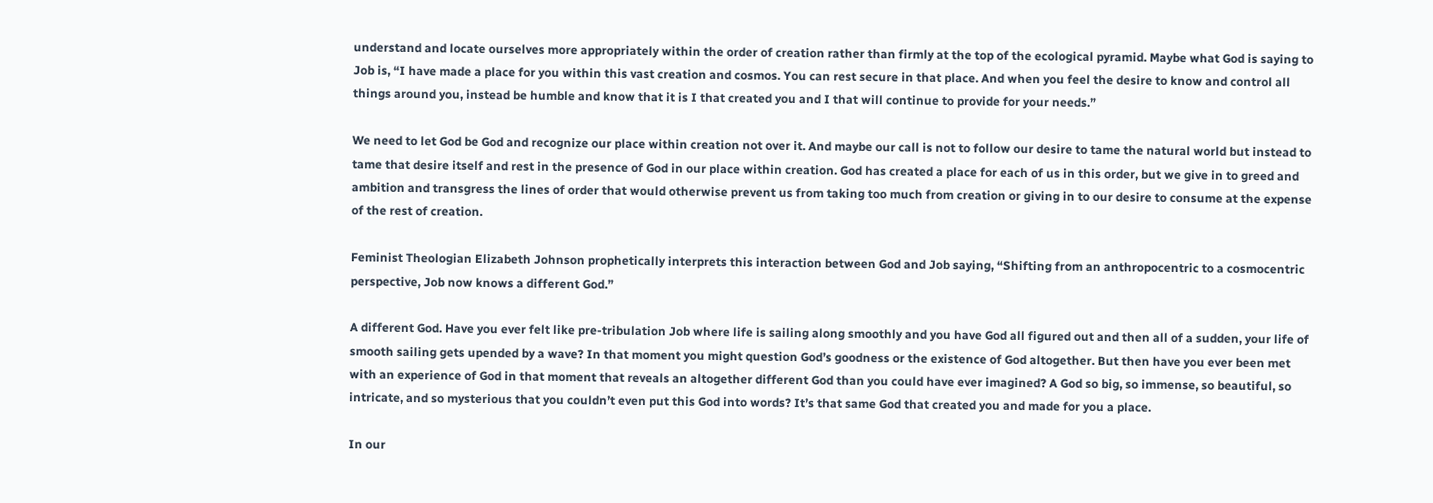understand and locate ourselves more appropriately within the order of creation rather than firmly at the top of the ecological pyramid. Maybe what God is saying to Job is, “I have made a place for you within this vast creation and cosmos. You can rest secure in that place. And when you feel the desire to know and control all things around you, instead be humble and know that it is I that created you and I that will continue to provide for your needs.”

We need to let God be God and recognize our place within creation not over it. And maybe our call is not to follow our desire to tame the natural world but instead to tame that desire itself and rest in the presence of God in our place within creation. God has created a place for each of us in this order, but we give in to greed and ambition and transgress the lines of order that would otherwise prevent us from taking too much from creation or giving in to our desire to consume at the expense of the rest of creation.

Feminist Theologian Elizabeth Johnson prophetically interprets this interaction between God and Job saying, “Shifting from an anthropocentric to a cosmocentric perspective, Job now knows a different God.”

A different God. Have you ever felt like pre-tribulation Job where life is sailing along smoothly and you have God all figured out and then all of a sudden, your life of smooth sailing gets upended by a wave? In that moment you might question God’s goodness or the existence of God altogether. But then have you ever been met with an experience of God in that moment that reveals an altogether different God than you could have ever imagined? A God so big, so immense, so beautiful, so intricate, and so mysterious that you couldn’t even put this God into words? It’s that same God that created you and made for you a place.

In our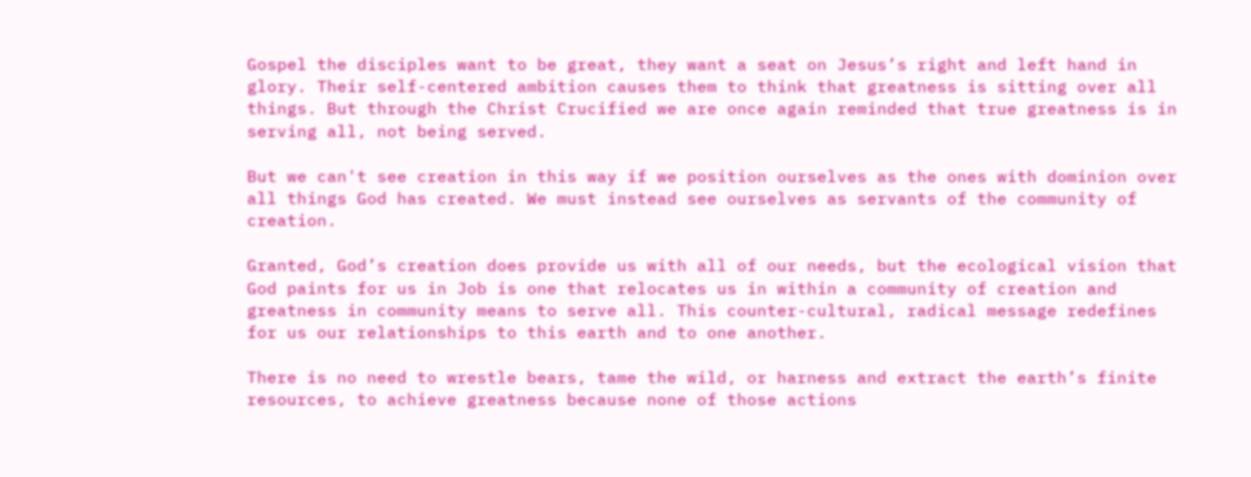Gospel the disciples want to be great, they want a seat on Jesus’s right and left hand in glory. Their self-centered ambition causes them to think that greatness is sitting over all things. But through the Christ Crucified we are once again reminded that true greatness is in serving all, not being served.

But we can't see creation in this way if we position ourselves as the ones with dominion over all things God has created. We must instead see ourselves as servants of the community of creation.

Granted, God’s creation does provide us with all of our needs, but the ecological vision that God paints for us in Job is one that relocates us in within a community of creation and greatness in community means to serve all. This counter-cultural, radical message redefines for us our relationships to this earth and to one another.

There is no need to wrestle bears, tame the wild, or harness and extract the earth’s finite resources, to achieve greatness because none of those actions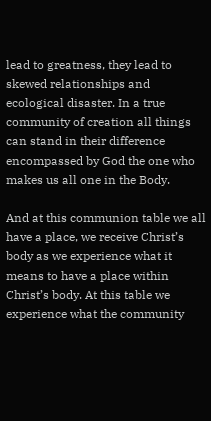lead to greatness, they lead to skewed relationships and ecological disaster. In a true community of creation all things can stand in their difference encompassed by God the one who makes us all one in the Body.

And at this communion table we all have a place, we receive Christ’s body as we experience what it means to have a place within Christ’s body. At this table we experience what the community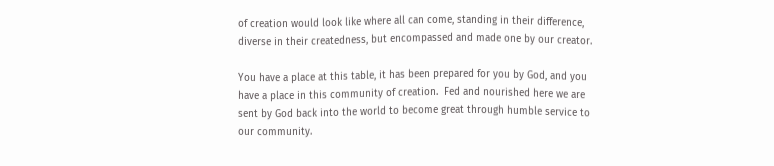of creation would look like where all can come, standing in their difference, diverse in their createdness, but encompassed and made one by our creator.

You have a place at this table, it has been prepared for you by God, and you have a place in this community of creation.  Fed and nourished here we are sent by God back into the world to become great through humble service to our community.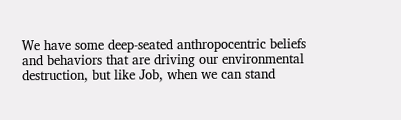We have some deep-seated anthropocentric beliefs and behaviors that are driving our environmental destruction, but like Job, when we can stand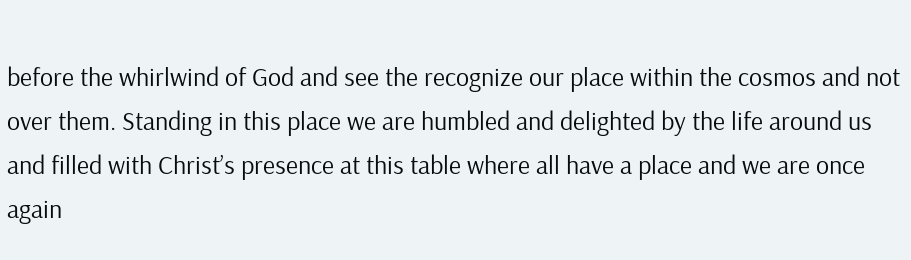before the whirlwind of God and see the recognize our place within the cosmos and not over them. Standing in this place we are humbled and delighted by the life around us and filled with Christ’s presence at this table where all have a place and we are once again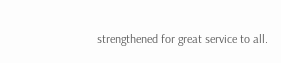strengthened for great service to all.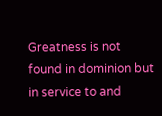Greatness is not found in dominion but in service to and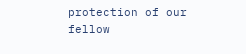protection of our fellow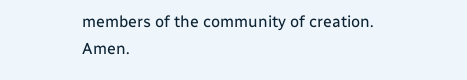members of the community of creation. Amen.